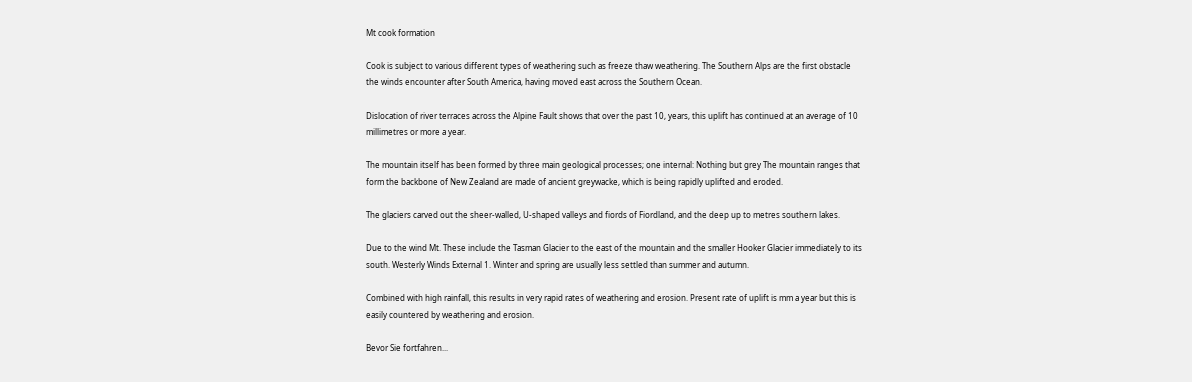Mt cook formation

Cook is subject to various different types of weathering such as freeze thaw weathering. The Southern Alps are the first obstacle the winds encounter after South America, having moved east across the Southern Ocean.

Dislocation of river terraces across the Alpine Fault shows that over the past 10, years, this uplift has continued at an average of 10 millimetres or more a year.

The mountain itself has been formed by three main geological processes; one internal: Nothing but grey The mountain ranges that form the backbone of New Zealand are made of ancient greywacke, which is being rapidly uplifted and eroded.

The glaciers carved out the sheer-walled, U-shaped valleys and fiords of Fiordland, and the deep up to metres southern lakes.

Due to the wind Mt. These include the Tasman Glacier to the east of the mountain and the smaller Hooker Glacier immediately to its south. Westerly Winds External 1. Winter and spring are usually less settled than summer and autumn.

Combined with high rainfall, this results in very rapid rates of weathering and erosion. Present rate of uplift is mm a year but this is easily countered by weathering and erosion.

Bevor Sie fortfahren...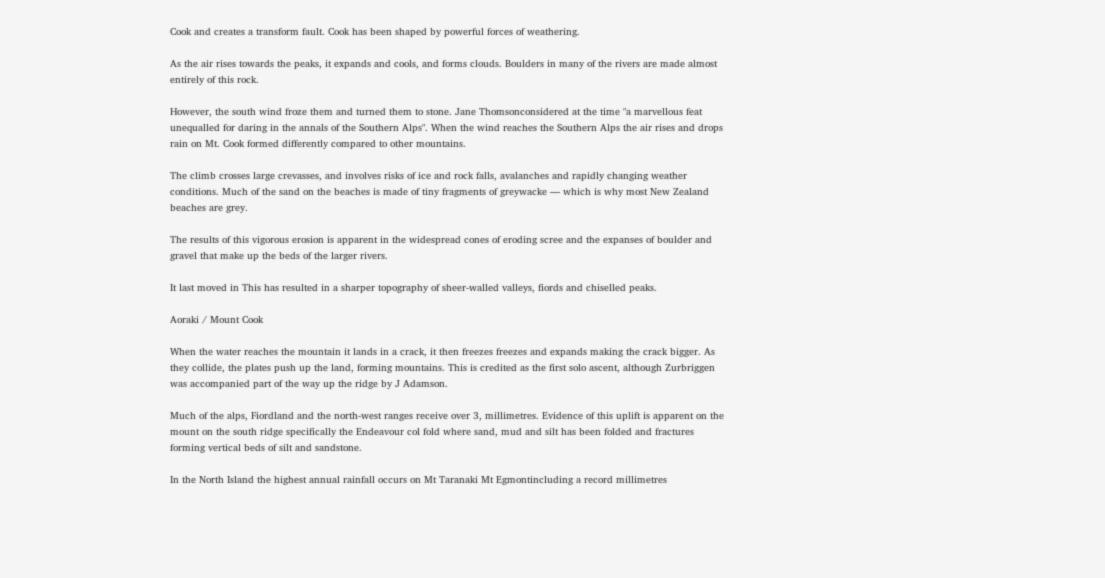Cook and creates a transform fault. Cook has been shaped by powerful forces of weathering.

As the air rises towards the peaks, it expands and cools, and forms clouds. Boulders in many of the rivers are made almost entirely of this rock.

However, the south wind froze them and turned them to stone. Jane Thomsonconsidered at the time "a marvellous feat unequalled for daring in the annals of the Southern Alps". When the wind reaches the Southern Alps the air rises and drops rain on Mt. Cook formed differently compared to other mountains.

The climb crosses large crevasses, and involves risks of ice and rock falls, avalanches and rapidly changing weather conditions. Much of the sand on the beaches is made of tiny fragments of greywacke — which is why most New Zealand beaches are grey.

The results of this vigorous erosion is apparent in the widespread cones of eroding scree and the expanses of boulder and gravel that make up the beds of the larger rivers.

It last moved in This has resulted in a sharper topography of sheer-walled valleys, fiords and chiselled peaks.

Aoraki / Mount Cook

When the water reaches the mountain it lands in a crack, it then freezes freezes and expands making the crack bigger. As they collide, the plates push up the land, forming mountains. This is credited as the first solo ascent, although Zurbriggen was accompanied part of the way up the ridge by J Adamson.

Much of the alps, Fiordland and the north-west ranges receive over 3, millimetres. Evidence of this uplift is apparent on the mount on the south ridge specifically the Endeavour col fold where sand, mud and silt has been folded and fractures forming vertical beds of silt and sandstone.

In the North Island the highest annual rainfall occurs on Mt Taranaki Mt Egmontincluding a record millimetres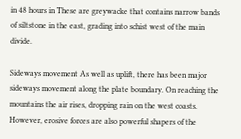in 48 hours in These are greywacke that contains narrow bands of siltstone in the east, grading into schist west of the main divide.

Sideways movement As well as uplift, there has been major sideways movement along the plate boundary. On reaching the mountains the air rises, dropping rain on the west coasts. However, erosive forces are also powerful shapers of the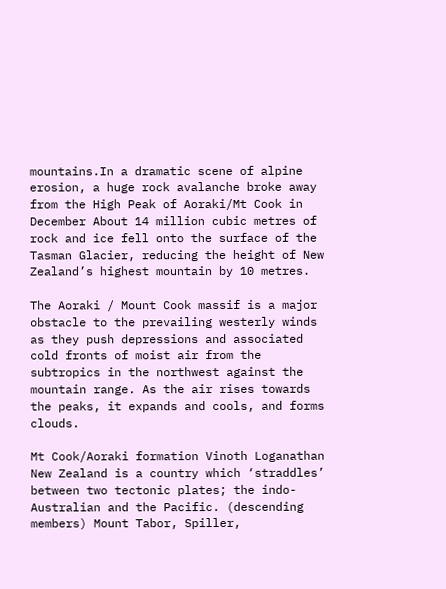mountains.In a dramatic scene of alpine erosion, a huge rock avalanche broke away from the High Peak of Aoraki/Mt Cook in December About 14 million cubic metres of rock and ice fell onto the surface of the Tasman Glacier, reducing the height of New Zealand’s highest mountain by 10 metres.

The Aoraki / Mount Cook massif is a major obstacle to the prevailing westerly winds as they push depressions and associated cold fronts of moist air from the subtropics in the northwest against the mountain range. As the air rises towards the peaks, it expands and cools, and forms clouds.

Mt Cook/Aoraki formation Vinoth Loganathan New Zealand is a country which ‘straddles’ between two tectonic plates; the indo-Australian and the Pacific. (descending members) Mount Tabor, Spiller,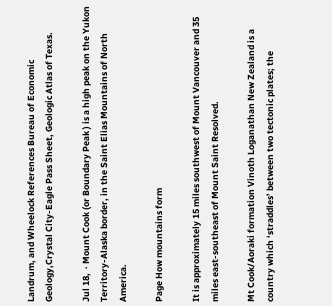Landrum, and Wheelock References Bureau of Economic Geology,Crystal City-Eagle Pass Sheet, Geologic Atlas of Texas.

Jul 18,  · Mount Cook (or Boundary Peak ) is a high peak on the Yukon Territory-Alaska border, in the Saint Elias Mountains of North America.

Page How mountains form

It is approximately 15 miles southwest of Mount Vancouver and 35 miles east-southeast of Mount Saint Resolved.

Mt Cook/Aoraki formation Vinoth Loganathan New Zealand is a country which ‘straddles’ between two tectonic plates; the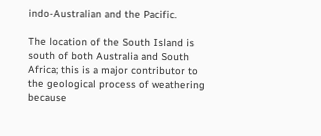indo-Australian and the Pacific.

The location of the South Island is south of both Australia and South Africa; this is a major contributor to the geological process of weathering because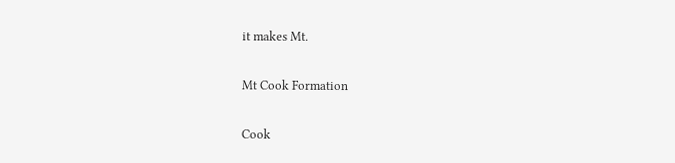it makes Mt.

Mt Cook Formation

Cook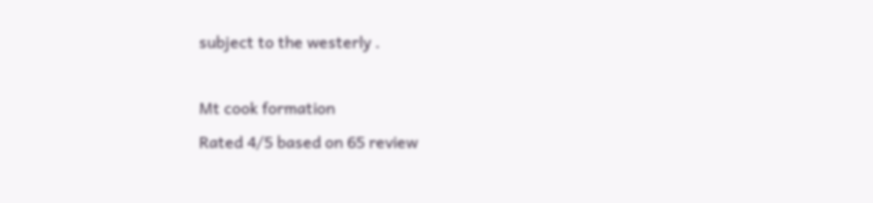subject to the westerly .

Mt cook formation
Rated 4/5 based on 65 review